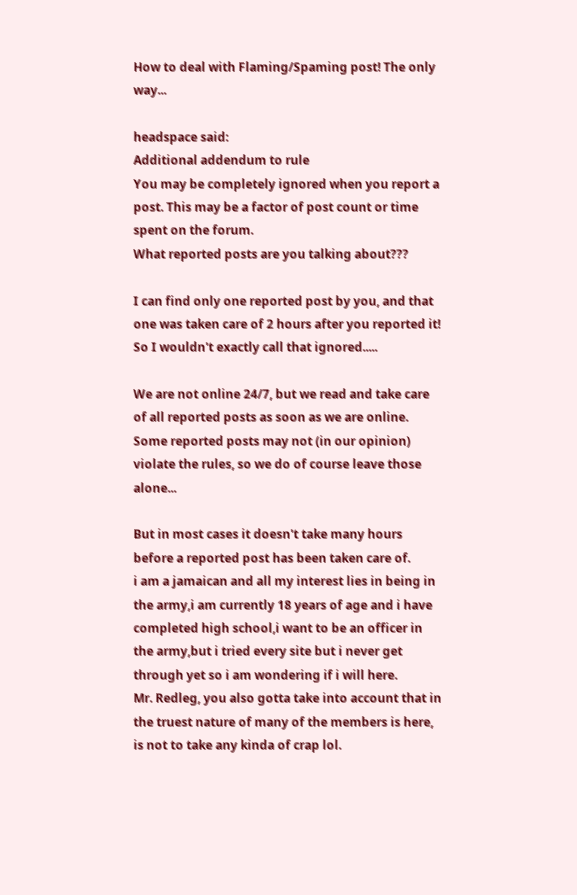How to deal with Flaming/Spaming post! The only way...

headspace said:
Additional addendum to rule
You may be completely ignored when you report a post. This may be a factor of post count or time spent on the forum.
What reported posts are you talking about???

I can find only one reported post by you, and that one was taken care of 2 hours after you reported it!
So I wouldn't exactly call that ignored.....

We are not online 24/7, but we read and take care of all reported posts as soon as we are online.
Some reported posts may not (in our opinion) violate the rules, so we do of course leave those alone...

But in most cases it doesn't take many hours before a reported post has been taken care of.
i am a jamaican and all my interest lies in being in the army,i am currently 18 years of age and i have completed high school,i want to be an officer in the army,but i tried every site but i never get through yet so i am wondering if i will here.
Mr. Redleg, you also gotta take into account that in the truest nature of many of the members is here, is not to take any kinda of crap lol.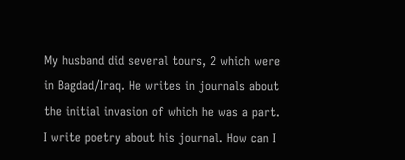My husband did several tours, 2 which were in Bagdad/Iraq. He writes in journals about the initial invasion of which he was a part. I write poetry about his journal. How can I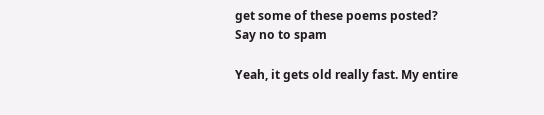get some of these poems posted?
Say no to spam

Yeah, it gets old really fast. My entire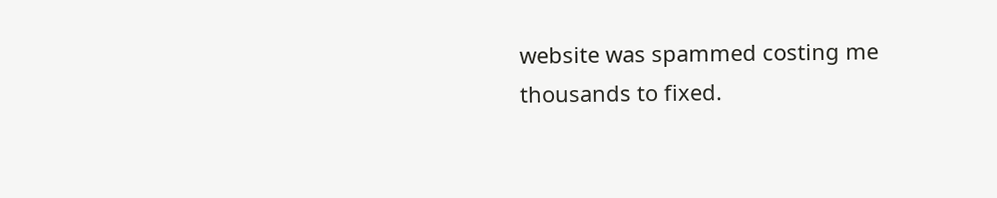website was spammed costing me thousands to fixed.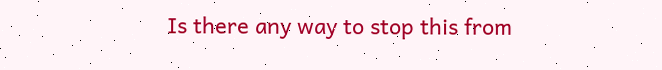Is there any way to stop this from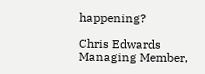happening?

Chris Edwards
Managing Member,